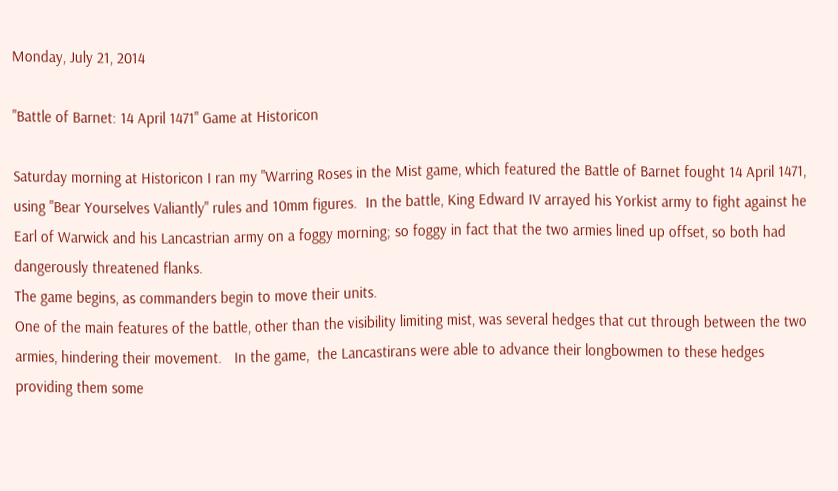Monday, July 21, 2014

"Battle of Barnet: 14 April 1471" Game at Historicon

Saturday morning at Historicon I ran my "Warring Roses in the Mist game, which featured the Battle of Barnet fought 14 April 1471, using "Bear Yourselves Valiantly" rules and 10mm figures.  In the battle, King Edward IV arrayed his Yorkist army to fight against he Earl of Warwick and his Lancastrian army on a foggy morning; so foggy in fact that the two armies lined up offset, so both had dangerously threatened flanks.
The game begins, as commanders begin to move their units.
One of the main features of the battle, other than the visibility limiting mist, was several hedges that cut through between the two armies, hindering their movement.   In the game,  the Lancastirans were able to advance their longbowmen to these hedges providing them some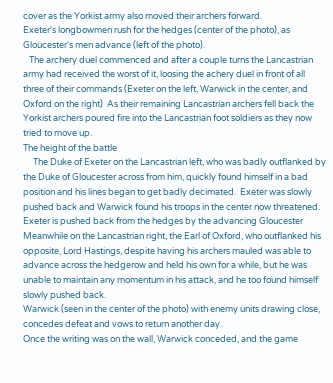cover as the Yorkist army also moved their archers forward.
Exeter's longbowmen rush for the hedges (center of the photo), as Gloucester's men advance (left of the photo).
   The archery duel commenced and after a couple turns the Lancastrian army had received the worst of it, loosing the achery duel in front of all three of their commands (Exeter on the left, Warwick in the center, and Oxford on the right)  As their remaining Lancastrian archers fell back the Yorkist archers poured fire into the Lancastrian foot soldiers as they now tried to move up.
The height of the battle
     The Duke of Exeter on the Lancastrian left, who was badly outflanked by the Duke of Gloucester across from him, quickly found himself in a bad position and his lines began to get badly decimated.  Exeter was slowly pushed back and Warwick found his troops in the center now threatened.
Exeter is pushed back from the hedges by the advancing Gloucester
Meanwhile on the Lancastrian right, the Earl of Oxford, who outflanked his opposite, Lord Hastings, despite having his archers mauled was able to advance across the hedgerow and held his own for a while, but he was unable to maintain any momentum in his attack, and he too found himself slowly pushed back.
Warwick (seen in the center of the photo) with enemy units drawing close, concedes defeat and vows to return another day.
Once the writing was on the wall, Warwick conceded, and the game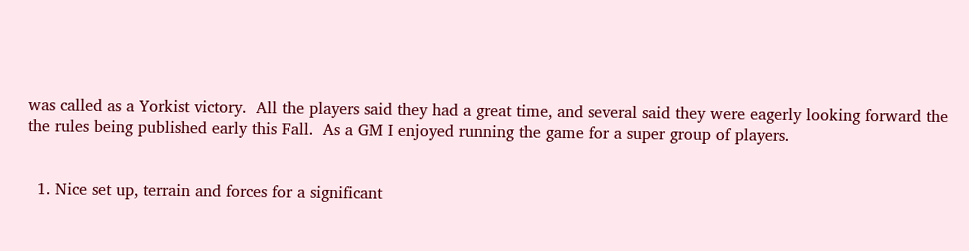was called as a Yorkist victory.  All the players said they had a great time, and several said they were eagerly looking forward the the rules being published early this Fall.  As a GM I enjoyed running the game for a super group of players.


  1. Nice set up, terrain and forces for a significant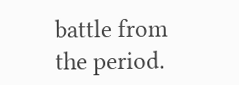battle from the period.